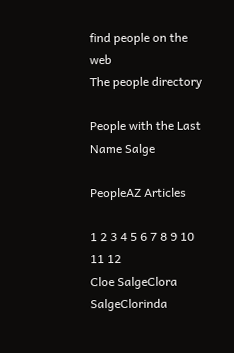find people on the web
The people directory

People with the Last Name Salge

PeopleAZ Articles

1 2 3 4 5 6 7 8 9 10 11 12
Cloe SalgeClora SalgeClorinda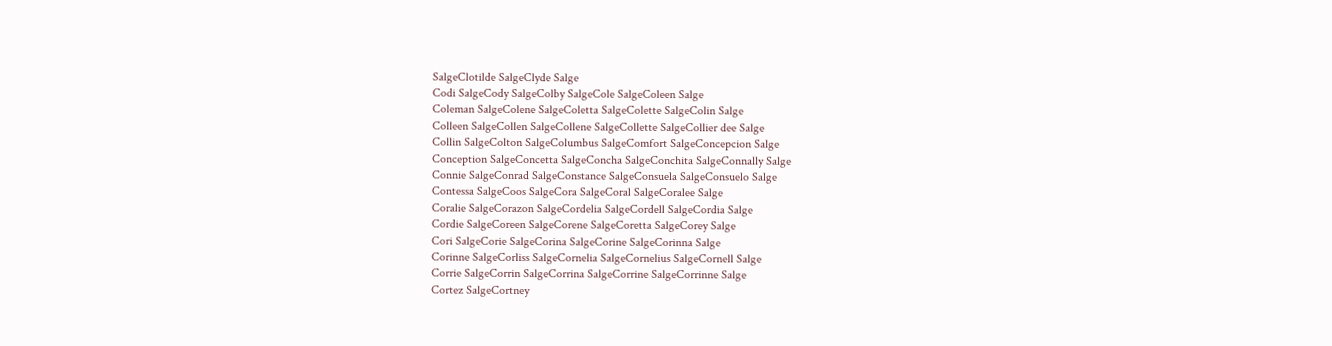SalgeClotilde SalgeClyde Salge
Codi SalgeCody SalgeColby SalgeCole SalgeColeen Salge
Coleman SalgeColene SalgeColetta SalgeColette SalgeColin Salge
Colleen SalgeCollen SalgeCollene SalgeCollette SalgeCollier dee Salge
Collin SalgeColton SalgeColumbus SalgeComfort SalgeConcepcion Salge
Conception SalgeConcetta SalgeConcha SalgeConchita SalgeConnally Salge
Connie SalgeConrad SalgeConstance SalgeConsuela SalgeConsuelo Salge
Contessa SalgeCoos SalgeCora SalgeCoral SalgeCoralee Salge
Coralie SalgeCorazon SalgeCordelia SalgeCordell SalgeCordia Salge
Cordie SalgeCoreen SalgeCorene SalgeCoretta SalgeCorey Salge
Cori SalgeCorie SalgeCorina SalgeCorine SalgeCorinna Salge
Corinne SalgeCorliss SalgeCornelia SalgeCornelius SalgeCornell Salge
Corrie SalgeCorrin SalgeCorrina SalgeCorrine SalgeCorrinne Salge
Cortez SalgeCortney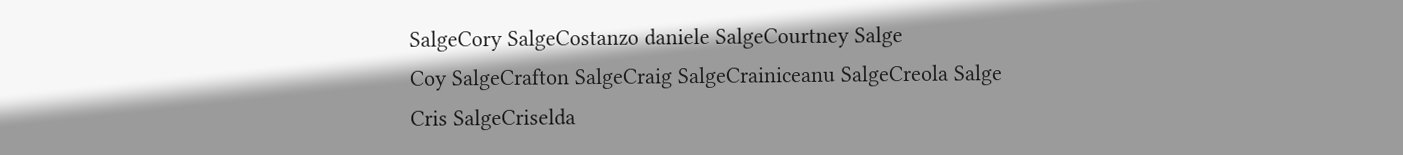SalgeCory SalgeCostanzo daniele SalgeCourtney Salge
Coy SalgeCrafton SalgeCraig SalgeCrainiceanu SalgeCreola Salge
Cris SalgeCriselda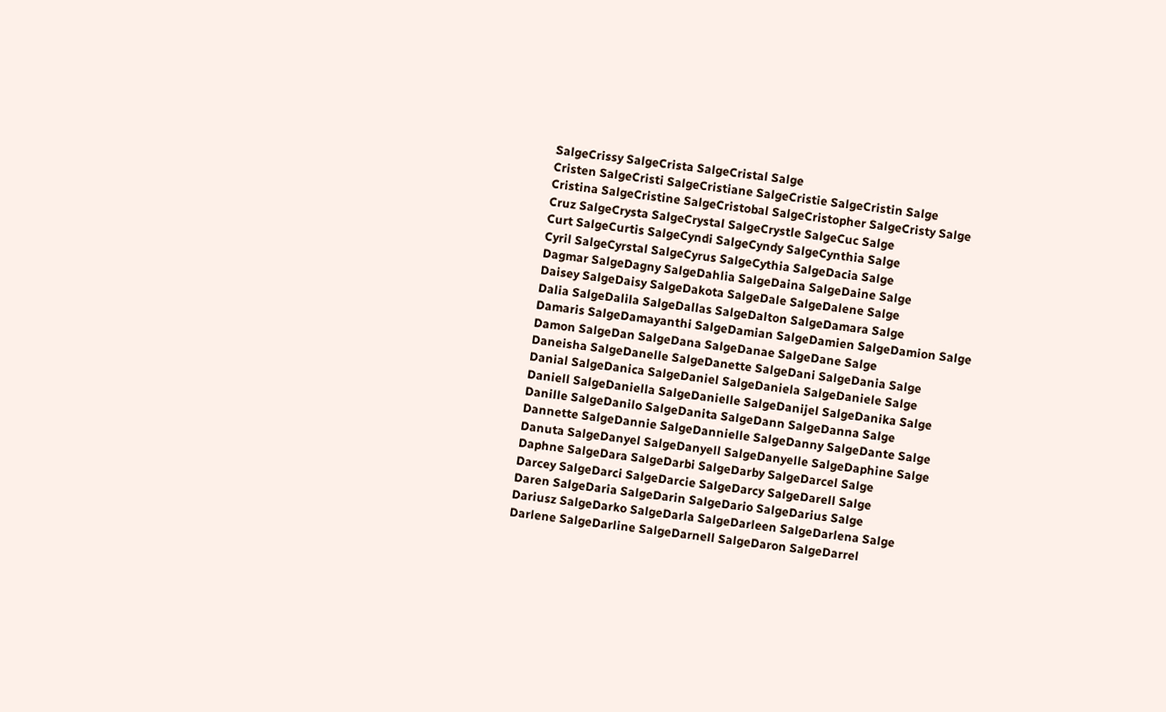SalgeCrissy SalgeCrista SalgeCristal Salge
Cristen SalgeCristi SalgeCristiane SalgeCristie SalgeCristin Salge
Cristina SalgeCristine SalgeCristobal SalgeCristopher SalgeCristy Salge
Cruz SalgeCrysta SalgeCrystal SalgeCrystle SalgeCuc Salge
Curt SalgeCurtis SalgeCyndi SalgeCyndy SalgeCynthia Salge
Cyril SalgeCyrstal SalgeCyrus SalgeCythia SalgeDacia Salge
Dagmar SalgeDagny SalgeDahlia SalgeDaina SalgeDaine Salge
Daisey SalgeDaisy SalgeDakota SalgeDale SalgeDalene Salge
Dalia SalgeDalila SalgeDallas SalgeDalton SalgeDamara Salge
Damaris SalgeDamayanthi SalgeDamian SalgeDamien SalgeDamion Salge
Damon SalgeDan SalgeDana SalgeDanae SalgeDane Salge
Daneisha SalgeDanelle SalgeDanette SalgeDani SalgeDania Salge
Danial SalgeDanica SalgeDaniel SalgeDaniela SalgeDaniele Salge
Daniell SalgeDaniella SalgeDanielle SalgeDanijel SalgeDanika Salge
Danille SalgeDanilo SalgeDanita SalgeDann SalgeDanna Salge
Dannette SalgeDannie SalgeDannielle SalgeDanny SalgeDante Salge
Danuta SalgeDanyel SalgeDanyell SalgeDanyelle SalgeDaphine Salge
Daphne SalgeDara SalgeDarbi SalgeDarby SalgeDarcel Salge
Darcey SalgeDarci SalgeDarcie SalgeDarcy SalgeDarell Salge
Daren SalgeDaria SalgeDarin SalgeDario SalgeDarius Salge
Dariusz SalgeDarko SalgeDarla SalgeDarleen SalgeDarlena Salge
Darlene SalgeDarline SalgeDarnell SalgeDaron SalgeDarrel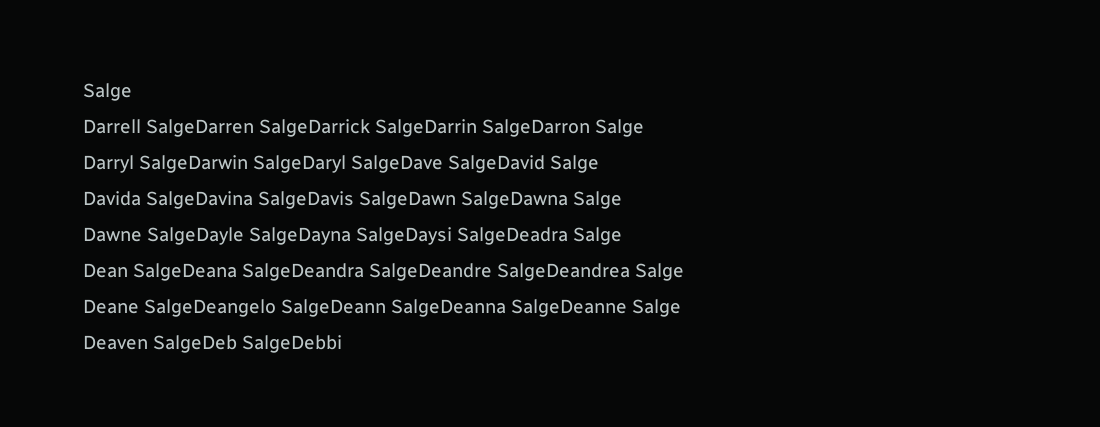Salge
Darrell SalgeDarren SalgeDarrick SalgeDarrin SalgeDarron Salge
Darryl SalgeDarwin SalgeDaryl SalgeDave SalgeDavid Salge
Davida SalgeDavina SalgeDavis SalgeDawn SalgeDawna Salge
Dawne SalgeDayle SalgeDayna SalgeDaysi SalgeDeadra Salge
Dean SalgeDeana SalgeDeandra SalgeDeandre SalgeDeandrea Salge
Deane SalgeDeangelo SalgeDeann SalgeDeanna SalgeDeanne Salge
Deaven SalgeDeb SalgeDebbi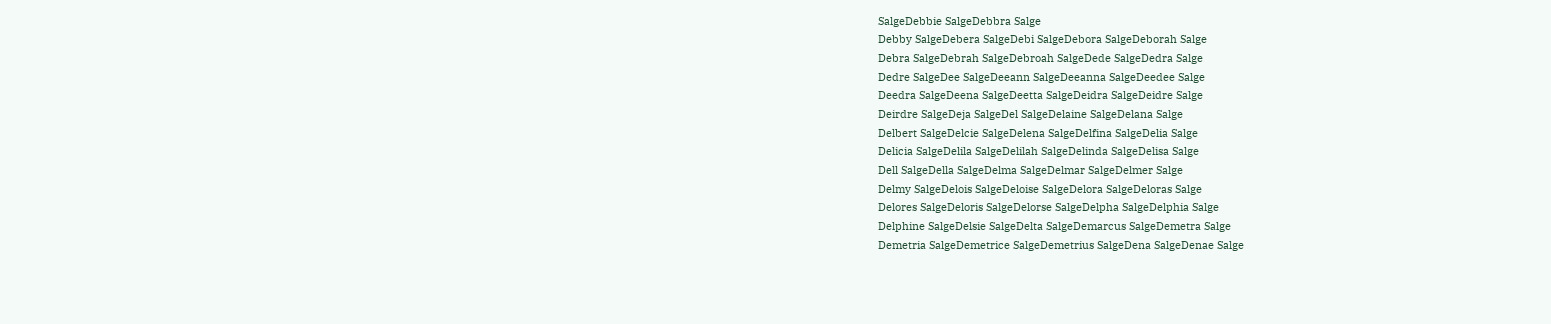SalgeDebbie SalgeDebbra Salge
Debby SalgeDebera SalgeDebi SalgeDebora SalgeDeborah Salge
Debra SalgeDebrah SalgeDebroah SalgeDede SalgeDedra Salge
Dedre SalgeDee SalgeDeeann SalgeDeeanna SalgeDeedee Salge
Deedra SalgeDeena SalgeDeetta SalgeDeidra SalgeDeidre Salge
Deirdre SalgeDeja SalgeDel SalgeDelaine SalgeDelana Salge
Delbert SalgeDelcie SalgeDelena SalgeDelfina SalgeDelia Salge
Delicia SalgeDelila SalgeDelilah SalgeDelinda SalgeDelisa Salge
Dell SalgeDella SalgeDelma SalgeDelmar SalgeDelmer Salge
Delmy SalgeDelois SalgeDeloise SalgeDelora SalgeDeloras Salge
Delores SalgeDeloris SalgeDelorse SalgeDelpha SalgeDelphia Salge
Delphine SalgeDelsie SalgeDelta SalgeDemarcus SalgeDemetra Salge
Demetria SalgeDemetrice SalgeDemetrius SalgeDena SalgeDenae Salge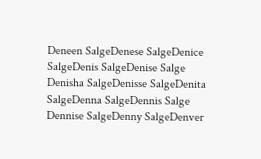Deneen SalgeDenese SalgeDenice SalgeDenis SalgeDenise Salge
Denisha SalgeDenisse SalgeDenita SalgeDenna SalgeDennis Salge
Dennise SalgeDenny SalgeDenver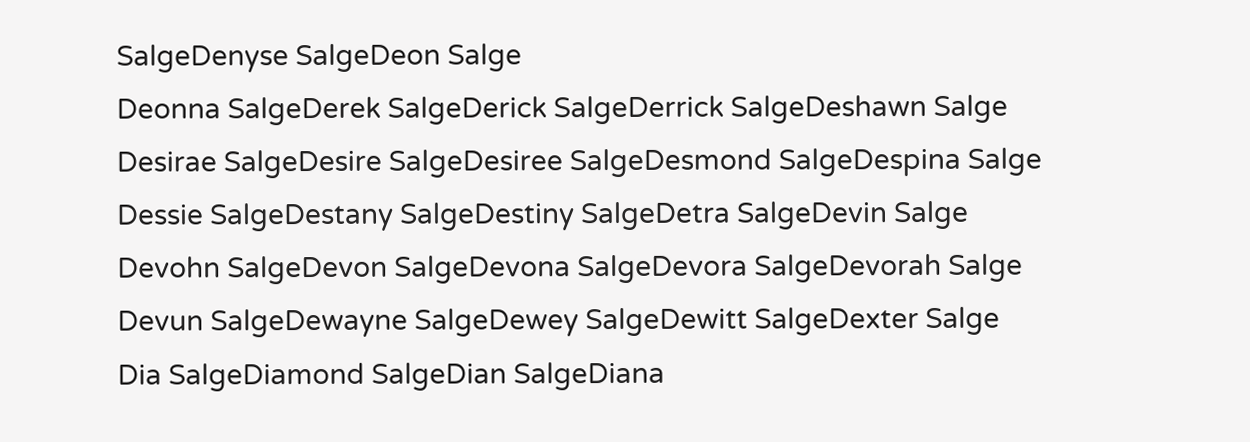SalgeDenyse SalgeDeon Salge
Deonna SalgeDerek SalgeDerick SalgeDerrick SalgeDeshawn Salge
Desirae SalgeDesire SalgeDesiree SalgeDesmond SalgeDespina Salge
Dessie SalgeDestany SalgeDestiny SalgeDetra SalgeDevin Salge
Devohn SalgeDevon SalgeDevona SalgeDevora SalgeDevorah Salge
Devun SalgeDewayne SalgeDewey SalgeDewitt SalgeDexter Salge
Dia SalgeDiamond SalgeDian SalgeDiana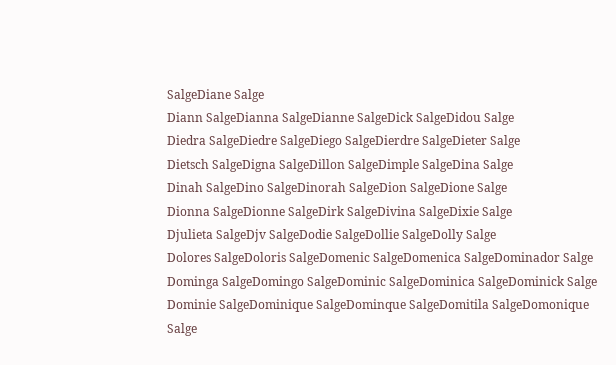SalgeDiane Salge
Diann SalgeDianna SalgeDianne SalgeDick SalgeDidou Salge
Diedra SalgeDiedre SalgeDiego SalgeDierdre SalgeDieter Salge
Dietsch SalgeDigna SalgeDillon SalgeDimple SalgeDina Salge
Dinah SalgeDino SalgeDinorah SalgeDion SalgeDione Salge
Dionna SalgeDionne SalgeDirk SalgeDivina SalgeDixie Salge
Djulieta SalgeDjv SalgeDodie SalgeDollie SalgeDolly Salge
Dolores SalgeDoloris SalgeDomenic SalgeDomenica SalgeDominador Salge
Dominga SalgeDomingo SalgeDominic SalgeDominica SalgeDominick Salge
Dominie SalgeDominique SalgeDominque SalgeDomitila SalgeDomonique Salge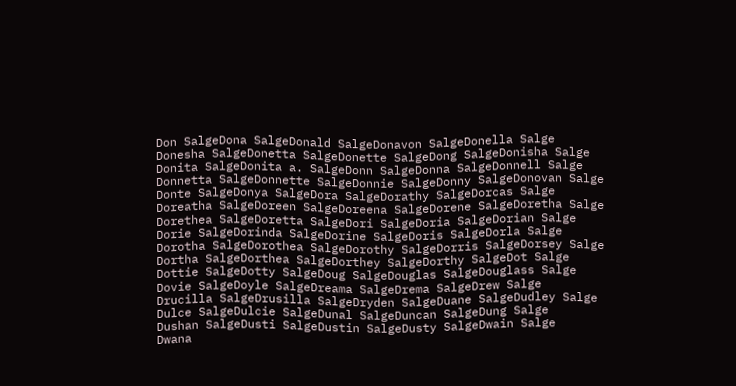Don SalgeDona SalgeDonald SalgeDonavon SalgeDonella Salge
Donesha SalgeDonetta SalgeDonette SalgeDong SalgeDonisha Salge
Donita SalgeDonita a. SalgeDonn SalgeDonna SalgeDonnell Salge
Donnetta SalgeDonnette SalgeDonnie SalgeDonny SalgeDonovan Salge
Donte SalgeDonya SalgeDora SalgeDorathy SalgeDorcas Salge
Doreatha SalgeDoreen SalgeDoreena SalgeDorene SalgeDoretha Salge
Dorethea SalgeDoretta SalgeDori SalgeDoria SalgeDorian Salge
Dorie SalgeDorinda SalgeDorine SalgeDoris SalgeDorla Salge
Dorotha SalgeDorothea SalgeDorothy SalgeDorris SalgeDorsey Salge
Dortha SalgeDorthea SalgeDorthey SalgeDorthy SalgeDot Salge
Dottie SalgeDotty SalgeDoug SalgeDouglas SalgeDouglass Salge
Dovie SalgeDoyle SalgeDreama SalgeDrema SalgeDrew Salge
Drucilla SalgeDrusilla SalgeDryden SalgeDuane SalgeDudley Salge
Dulce SalgeDulcie SalgeDunal SalgeDuncan SalgeDung Salge
Dushan SalgeDusti SalgeDustin SalgeDusty SalgeDwain Salge
Dwana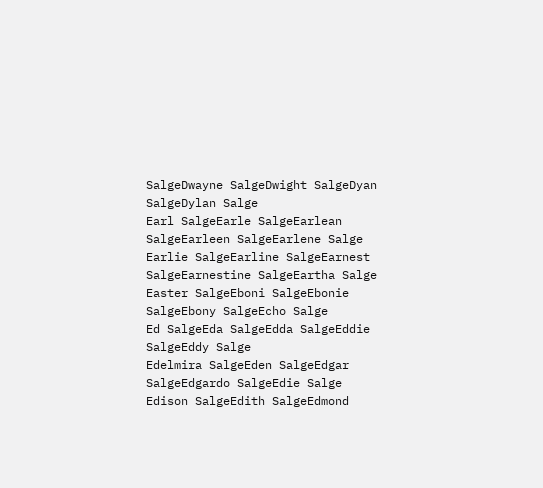SalgeDwayne SalgeDwight SalgeDyan SalgeDylan Salge
Earl SalgeEarle SalgeEarlean SalgeEarleen SalgeEarlene Salge
Earlie SalgeEarline SalgeEarnest SalgeEarnestine SalgeEartha Salge
Easter SalgeEboni SalgeEbonie SalgeEbony SalgeEcho Salge
Ed SalgeEda SalgeEdda SalgeEddie SalgeEddy Salge
Edelmira SalgeEden SalgeEdgar SalgeEdgardo SalgeEdie Salge
Edison SalgeEdith SalgeEdmond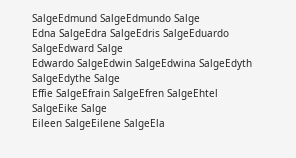SalgeEdmund SalgeEdmundo Salge
Edna SalgeEdra SalgeEdris SalgeEduardo SalgeEdward Salge
Edwardo SalgeEdwin SalgeEdwina SalgeEdyth SalgeEdythe Salge
Effie SalgeEfrain SalgeEfren SalgeEhtel SalgeEike Salge
Eileen SalgeEilene SalgeEla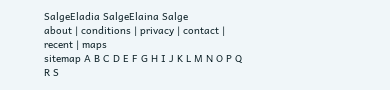SalgeEladia SalgeElaina Salge
about | conditions | privacy | contact | recent | maps
sitemap A B C D E F G H I J K L M N O P Q R S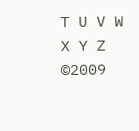T U V W X Y Z ©2009